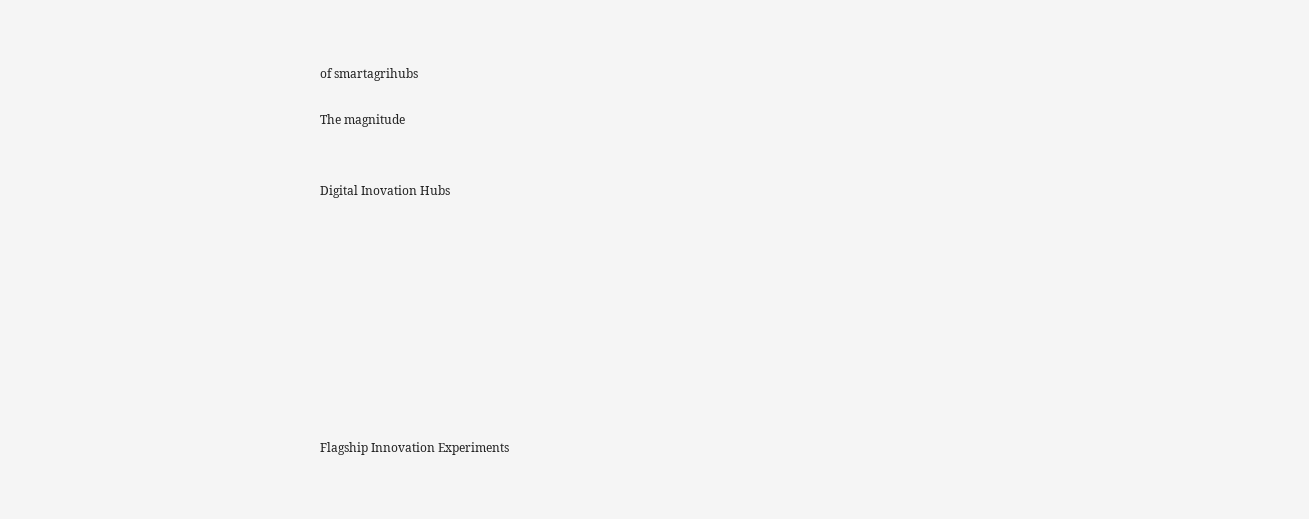of smartagrihubs

The magnitude


Digital Inovation Hubs










Flagship Innovation Experiments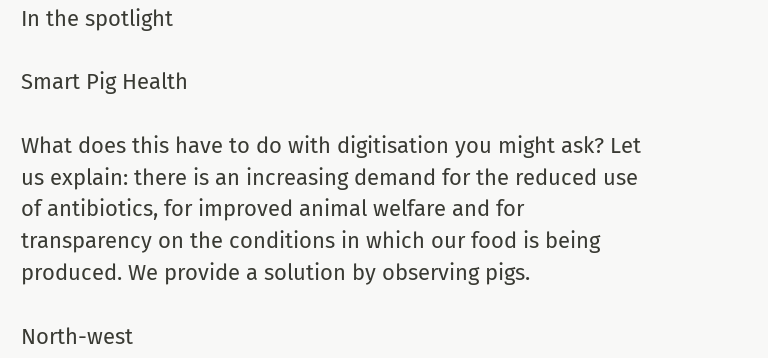In the spotlight

Smart Pig Health

What does this have to do with digitisation you might ask? Let us explain: there is an increasing demand for the reduced use of antibiotics, for improved animal welfare and for transparency on the conditions in which our food is being produced. We provide a solution by observing pigs.

North-west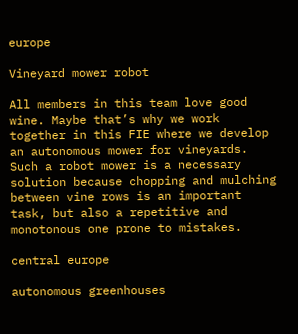europe

Vineyard mower robot

All members in this team love good wine. Maybe that’s why we work together in this FIE where we develop an autonomous mower for vineyards. Such a robot mower is a necessary solution because chopping and mulching between vine rows is an important task, but also a repetitive and monotonous one prone to mistakes.

central europe

autonomous greenhouses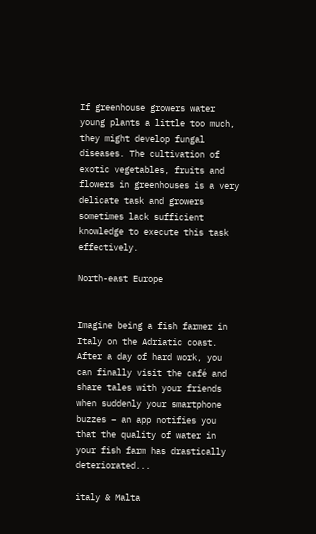If greenhouse growers water young plants a little too much, they might develop fungal diseases. The cultivation of exotic vegetables, fruits and flowers in greenhouses is a very delicate task and growers sometimes lack sufficient knowledge to execute this task effectively.

North-east Europe


Imagine being a fish farmer in Italy on the Adriatic coast. After a day of hard work, you can finally visit the café and share tales with your friends when suddenly your smartphone buzzes – an app notifies you that the quality of water in your fish farm has drastically deteriorated...

italy & Malta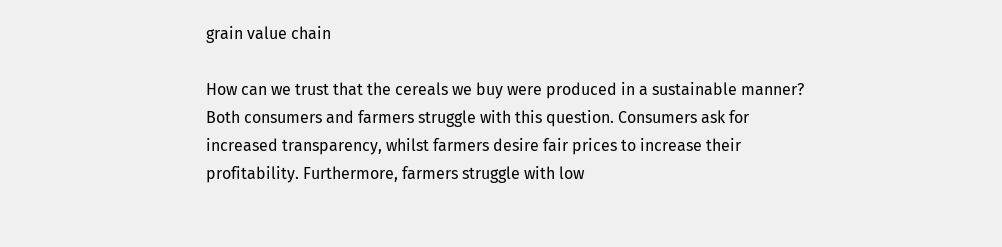grain value chain

How can we trust that the cereals we buy were produced in a sustainable manner? Both consumers and farmers struggle with this question. Consumers ask for increased transparency, whilst farmers desire fair prices to increase their profitability. Furthermore, farmers struggle with low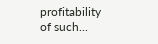profitability of such...